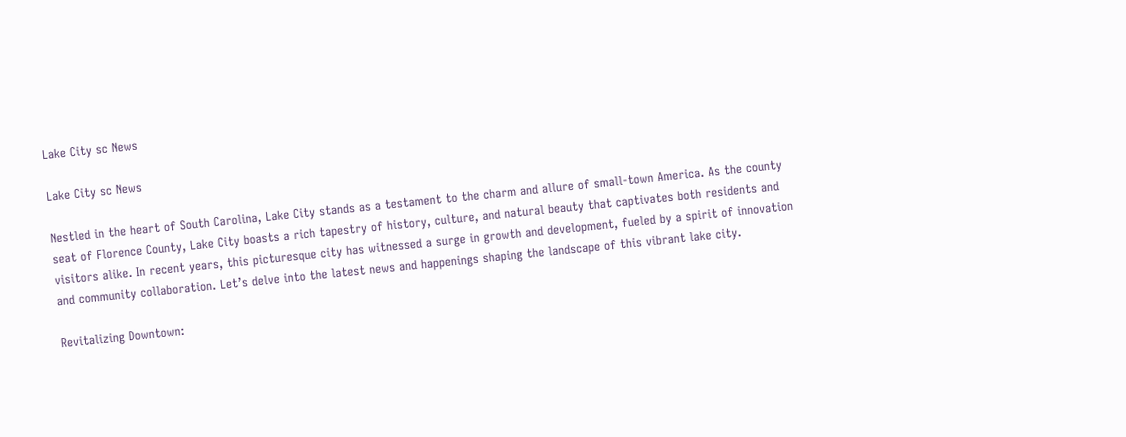Lake City sc News

Lake City sc News

Nestled in the heart of South Carolina, Lake City stands as a testament to the charm and allure of small-town America. As the county seat of Florence County, Lake City boasts a rich tapestry of history, culture, and natural beauty that captivates both residents and visitors alike. In recent years, this picturesque city has witnessed a surge in growth and development, fueled by a spirit of innovation and community collaboration. Let’s delve into the latest news and happenings shaping the landscape of this vibrant lake city.

Revitalizing Downtown: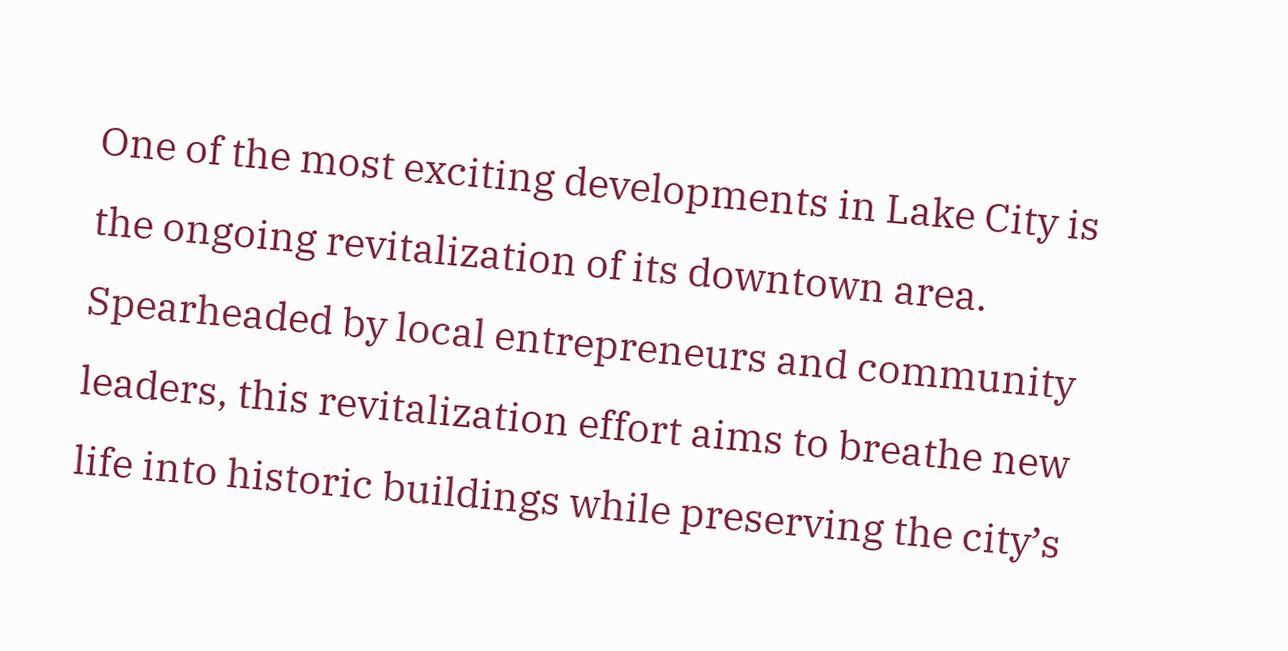One of the most exciting developments in Lake City is the ongoing revitalization of its downtown area. Spearheaded by local entrepreneurs and community leaders, this revitalization effort aims to breathe new life into historic buildings while preserving the city’s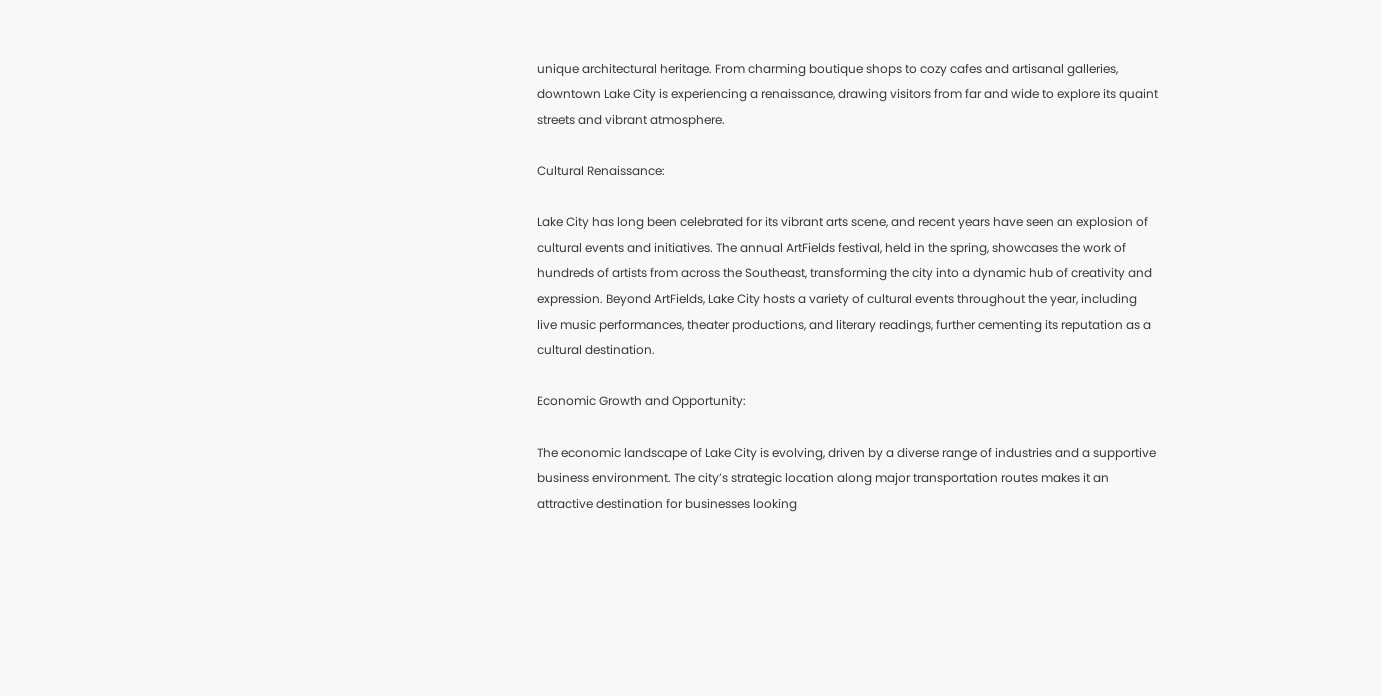unique architectural heritage. From charming boutique shops to cozy cafes and artisanal galleries, downtown Lake City is experiencing a renaissance, drawing visitors from far and wide to explore its quaint streets and vibrant atmosphere.

Cultural Renaissance:

Lake City has long been celebrated for its vibrant arts scene, and recent years have seen an explosion of cultural events and initiatives. The annual ArtFields festival, held in the spring, showcases the work of hundreds of artists from across the Southeast, transforming the city into a dynamic hub of creativity and expression. Beyond ArtFields, Lake City hosts a variety of cultural events throughout the year, including live music performances, theater productions, and literary readings, further cementing its reputation as a cultural destination.

Economic Growth and Opportunity:

The economic landscape of Lake City is evolving, driven by a diverse range of industries and a supportive business environment. The city’s strategic location along major transportation routes makes it an attractive destination for businesses looking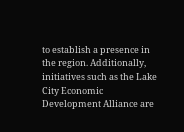to establish a presence in the region. Additionally, initiatives such as the Lake City Economic Development Alliance are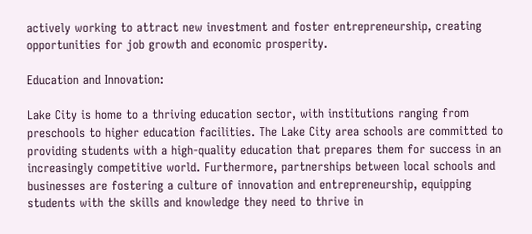actively working to attract new investment and foster entrepreneurship, creating opportunities for job growth and economic prosperity.

Education and Innovation:

Lake City is home to a thriving education sector, with institutions ranging from preschools to higher education facilities. The Lake City area schools are committed to providing students with a high-quality education that prepares them for success in an increasingly competitive world. Furthermore, partnerships between local schools and businesses are fostering a culture of innovation and entrepreneurship, equipping students with the skills and knowledge they need to thrive in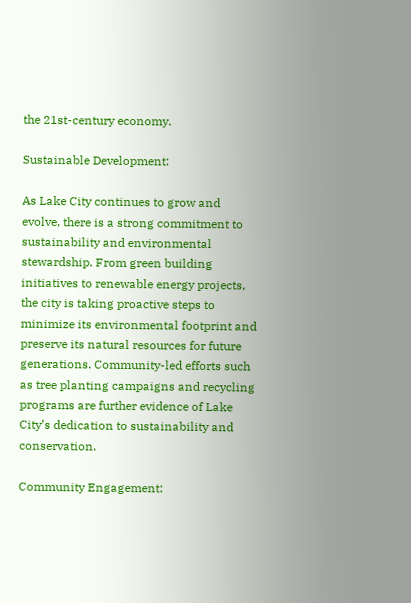the 21st-century economy.

Sustainable Development:

As Lake City continues to grow and evolve, there is a strong commitment to sustainability and environmental stewardship. From green building initiatives to renewable energy projects, the city is taking proactive steps to minimize its environmental footprint and preserve its natural resources for future generations. Community-led efforts such as tree planting campaigns and recycling programs are further evidence of Lake City’s dedication to sustainability and conservation.

Community Engagement: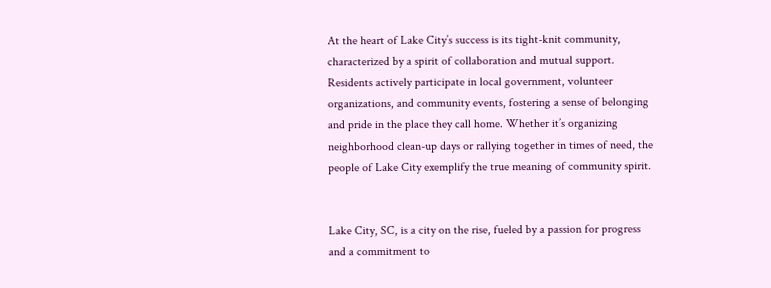At the heart of Lake City’s success is its tight-knit community, characterized by a spirit of collaboration and mutual support. Residents actively participate in local government, volunteer organizations, and community events, fostering a sense of belonging and pride in the place they call home. Whether it’s organizing neighborhood clean-up days or rallying together in times of need, the people of Lake City exemplify the true meaning of community spirit.


Lake City, SC, is a city on the rise, fueled by a passion for progress and a commitment to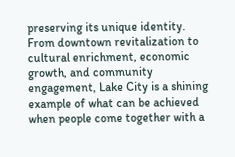preserving its unique identity. From downtown revitalization to cultural enrichment, economic growth, and community engagement, Lake City is a shining example of what can be achieved when people come together with a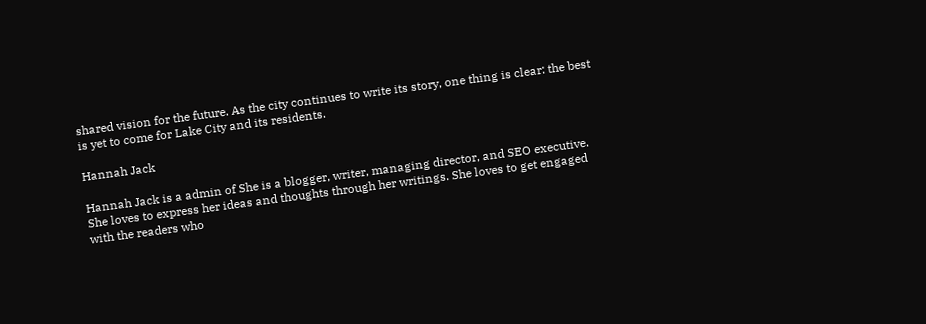shared vision for the future. As the city continues to write its story, one thing is clear: the best is yet to come for Lake City and its residents.

Hannah Jack

Hannah Jack is a admin of She is a blogger, writer, managing director, and SEO executive. She loves to express her ideas and thoughts through her writings. She loves to get engaged with the readers who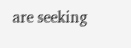are seeking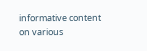informative content on various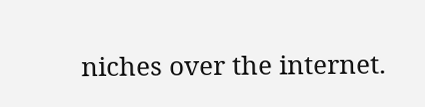niches over the internet.